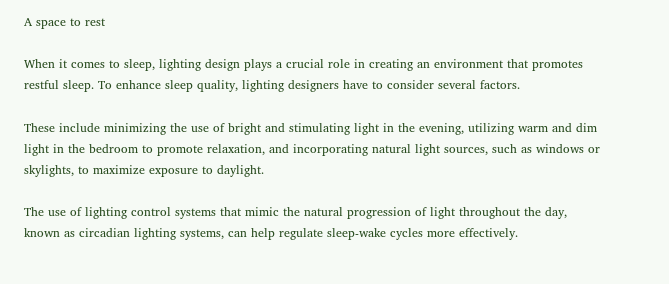A space to rest

When it comes to sleep, lighting design plays a crucial role in creating an environment that promotes restful sleep. To enhance sleep quality, lighting designers have to consider several factors.

These include minimizing the use of bright and stimulating light in the evening, utilizing warm and dim light in the bedroom to promote relaxation, and incorporating natural light sources, such as windows or skylights, to maximize exposure to daylight.

The use of lighting control systems that mimic the natural progression of light throughout the day, known as circadian lighting systems, can help regulate sleep-wake cycles more effectively.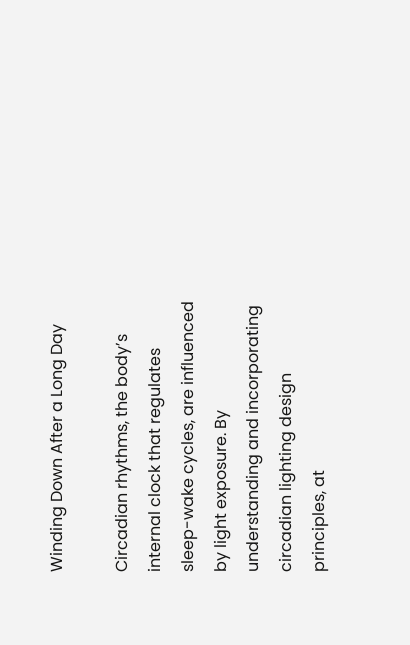Winding Down After a Long Day

Circadian rhythms, the body’s internal clock that regulates sleep-wake cycles, are influenced by light exposure. By understanding and incorporating circadian lighting design principles, at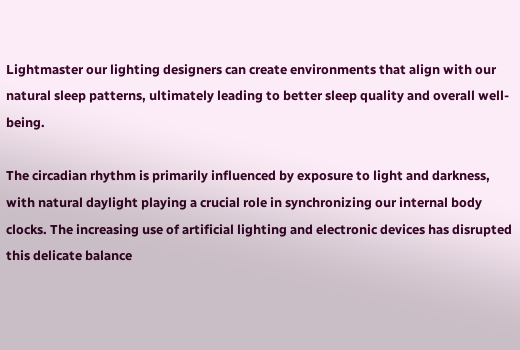Lightmaster our lighting designers can create environments that align with our natural sleep patterns, ultimately leading to better sleep quality and overall well-being.

The circadian rhythm is primarily influenced by exposure to light and darkness, with natural daylight playing a crucial role in synchronizing our internal body clocks. The increasing use of artificial lighting and electronic devices has disrupted this delicate balance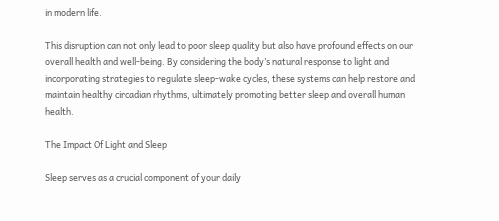in modern life.

This disruption can not only lead to poor sleep quality but also have profound effects on our overall health and well-being. By considering the body’s natural response to light and incorporating strategies to regulate sleep-wake cycles, these systems can help restore and maintain healthy circadian rhythms, ultimately promoting better sleep and overall human health.

The Impact Of Light and Sleep

Sleep serves as a crucial component of your daily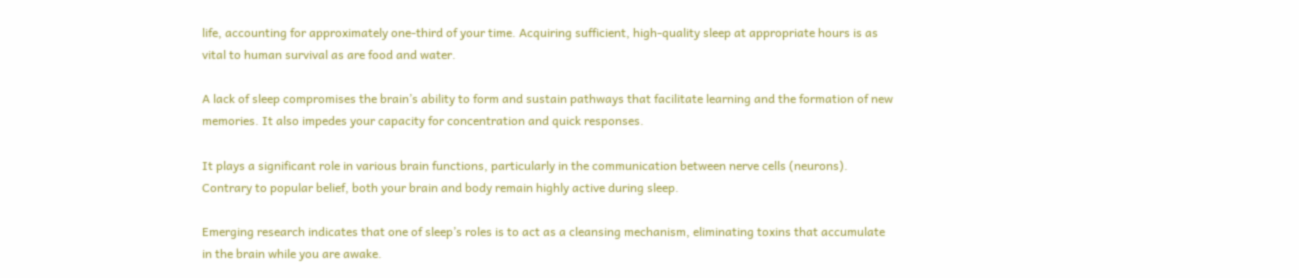life, accounting for approximately one-third of your time. Acquiring sufficient, high-quality sleep at appropriate hours is as vital to human survival as are food and water.

A lack of sleep compromises the brain’s ability to form and sustain pathways that facilitate learning and the formation of new memories. It also impedes your capacity for concentration and quick responses.

It plays a significant role in various brain functions, particularly in the communication between nerve cells (neurons). Contrary to popular belief, both your brain and body remain highly active during sleep.

Emerging research indicates that one of sleep’s roles is to act as a cleansing mechanism, eliminating toxins that accumulate in the brain while you are awake.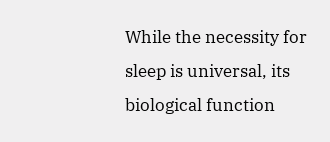While the necessity for sleep is universal, its biological function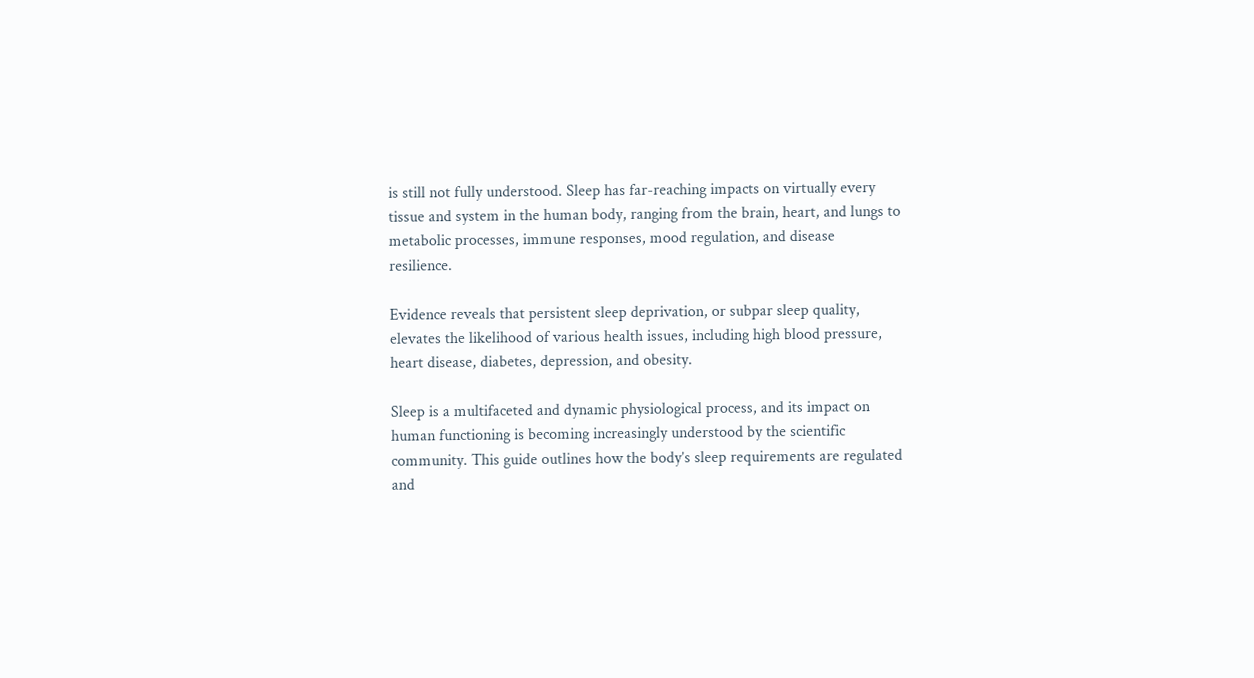is still not fully understood. Sleep has far-reaching impacts on virtually every tissue and system in the human body, ranging from the brain, heart, and lungs to metabolic processes, immune responses, mood regulation, and disease resilience.

Evidence reveals that persistent sleep deprivation, or subpar sleep quality, elevates the likelihood of various health issues, including high blood pressure, heart disease, diabetes, depression, and obesity.

Sleep is a multifaceted and dynamic physiological process, and its impact on human functioning is becoming increasingly understood by the scientific community. This guide outlines how the body’s sleep requirements are regulated and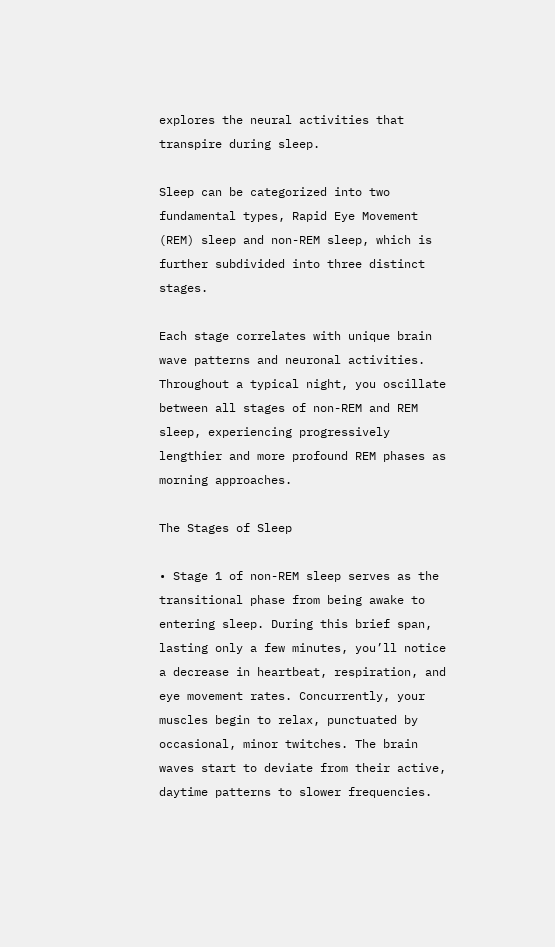explores the neural activities that transpire during sleep.

Sleep can be categorized into two fundamental types, Rapid Eye Movement (REM) sleep and non-REM sleep, which is further subdivided into three distinct stages.

Each stage correlates with unique brain wave patterns and neuronal activities. Throughout a typical night, you oscillate between all stages of non-REM and REM sleep, experiencing progressively lengthier and more profound REM phases as morning approaches.

The Stages of Sleep

• Stage 1 of non-REM sleep serves as the transitional phase from being awake to entering sleep. During this brief span, lasting only a few minutes, you’ll notice a decrease in heartbeat, respiration, and eye movement rates. Concurrently, your muscles begin to relax, punctuated by occasional, minor twitches. The brain waves start to deviate from their active, daytime patterns to slower frequencies.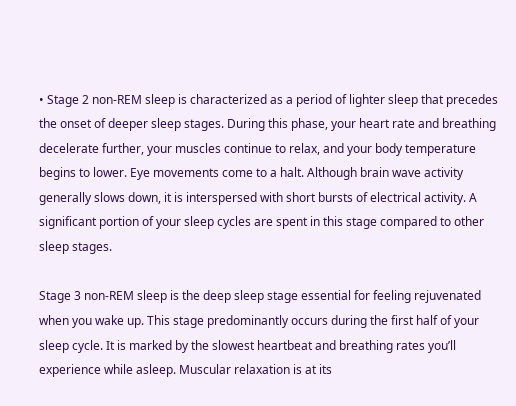• Stage 2 non-REM sleep is characterized as a period of lighter sleep that precedes the onset of deeper sleep stages. During this phase, your heart rate and breathing decelerate further, your muscles continue to relax, and your body temperature begins to lower. Eye movements come to a halt. Although brain wave activity generally slows down, it is interspersed with short bursts of electrical activity. A significant portion of your sleep cycles are spent in this stage compared to other sleep stages.

Stage 3 non-REM sleep is the deep sleep stage essential for feeling rejuvenated when you wake up. This stage predominantly occurs during the first half of your sleep cycle. It is marked by the slowest heartbeat and breathing rates you’ll experience while asleep. Muscular relaxation is at its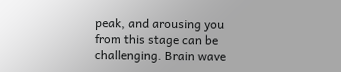peak, and arousing you from this stage can be challenging. Brain wave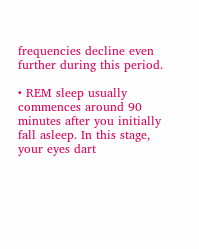frequencies decline even further during this period.

• REM sleep usually commences around 90 minutes after you initially fall asleep. In this stage, your eyes dart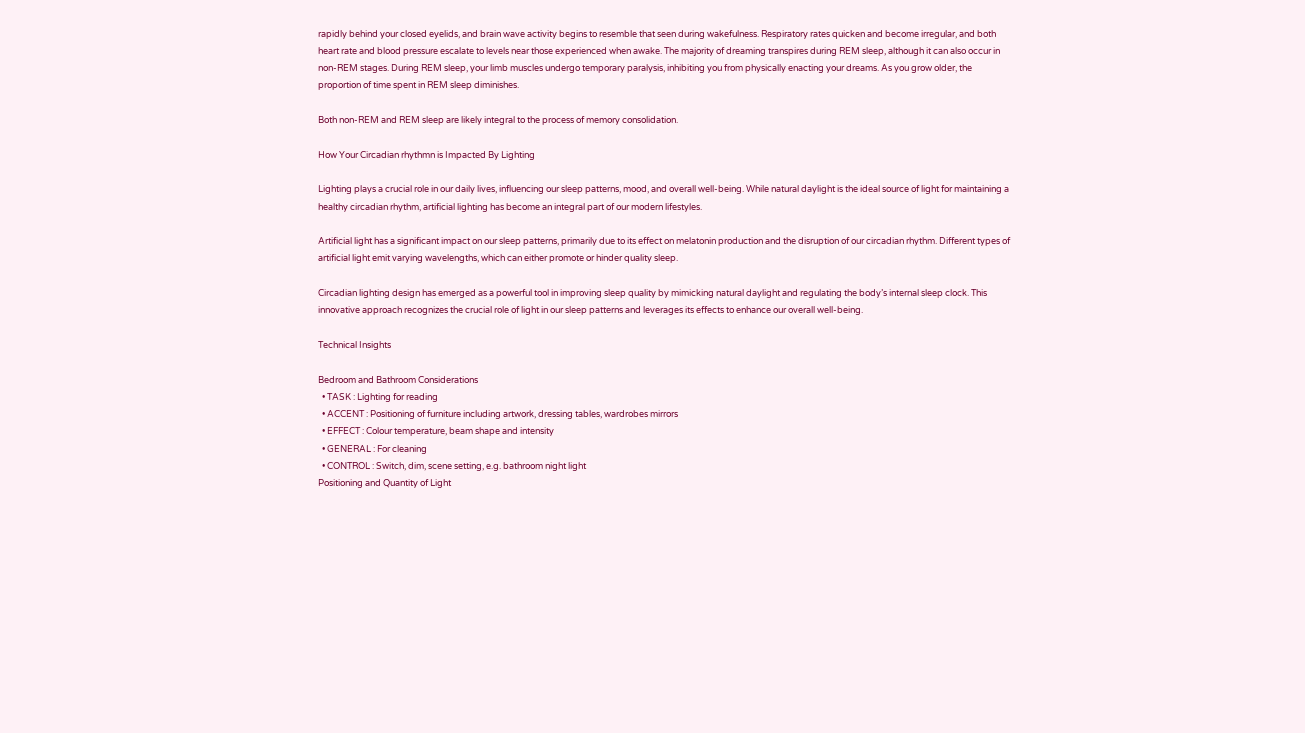rapidly behind your closed eyelids, and brain wave activity begins to resemble that seen during wakefulness. Respiratory rates quicken and become irregular, and both heart rate and blood pressure escalate to levels near those experienced when awake. The majority of dreaming transpires during REM sleep, although it can also occur in non-REM stages. During REM sleep, your limb muscles undergo temporary paralysis, inhibiting you from physically enacting your dreams. As you grow older, the proportion of time spent in REM sleep diminishes.

Both non-REM and REM sleep are likely integral to the process of memory consolidation.

How Your Circadian rhythmn is Impacted By Lighting

Lighting plays a crucial role in our daily lives, influencing our sleep patterns, mood, and overall well-being. While natural daylight is the ideal source of light for maintaining a healthy circadian rhythm, artificial lighting has become an integral part of our modern lifestyles.

Artificial light has a significant impact on our sleep patterns, primarily due to its effect on melatonin production and the disruption of our circadian rhythm. Different types of artificial light emit varying wavelengths, which can either promote or hinder quality sleep.

Circadian lighting design has emerged as a powerful tool in improving sleep quality by mimicking natural daylight and regulating the body’s internal sleep clock. This innovative approach recognizes the crucial role of light in our sleep patterns and leverages its effects to enhance our overall well-being.

Technical Insights

Bedroom and Bathroom Considerations
  • TASK : Lighting for reading
  • ACCENT : Positioning of furniture including artwork, dressing tables, wardrobes mirrors
  • EFFECT : Colour temperature, beam shape and intensity
  • GENERAL : For cleaning
  • CONTROL : Switch, dim, scene setting, e.g. bathroom night light
Positioning and Quantity of Light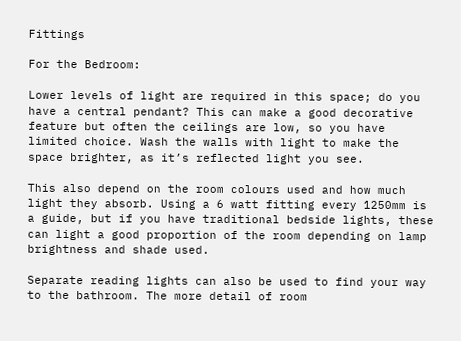Fittings

For the Bedroom:

Lower levels of light are required in this space; do you have a central pendant? This can make a good decorative feature but often the ceilings are low, so you have limited choice. Wash the walls with light to make the space brighter, as it’s reflected light you see.

This also depend on the room colours used and how much light they absorb. Using a 6 watt fitting every 1250mm is a guide, but if you have traditional bedside lights, these can light a good proportion of the room depending on lamp brightness and shade used.

Separate reading lights can also be used to find your way to the bathroom. The more detail of room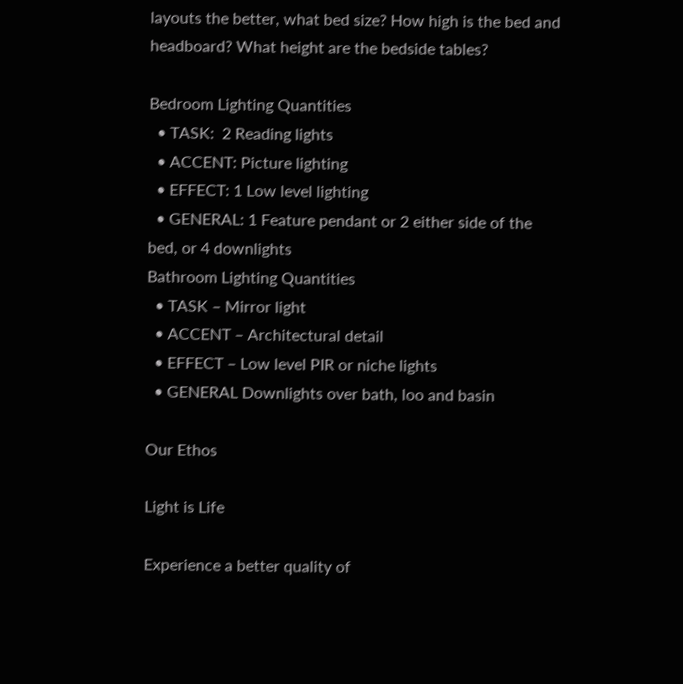layouts the better, what bed size? How high is the bed and headboard? What height are the bedside tables?

Bedroom Lighting Quantities
  • TASK:  2 Reading lights
  • ACCENT: Picture lighting
  • EFFECT: 1 Low level lighting
  • GENERAL: 1 Feature pendant or 2 either side of the bed, or 4 downlights
Bathroom Lighting Quantities
  • TASK – Mirror light
  • ACCENT – Architectural detail
  • EFFECT – Low level PIR or niche lights
  • GENERAL Downlights over bath, loo and basin

Our Ethos

Light is Life

Experience a better quality of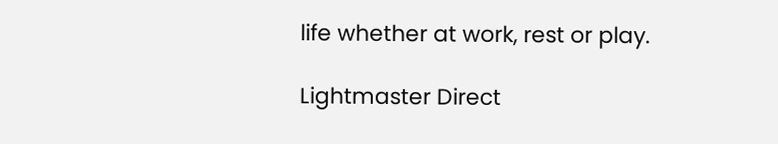life whether at work, rest or play.

Lightmaster Direct